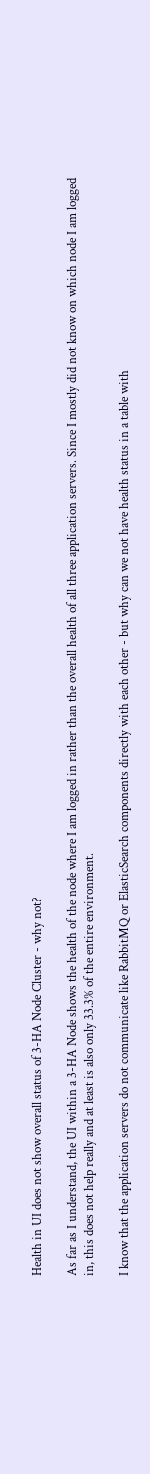Health in UI does not show overall status of 3-HA Node Cluster - why not?

As far as I understand, the UI within a 3-HA Node shows the health of the node where I am logged in rather than the overall health of all three application servers. Since I mostly did not know on which node I am logged in, this does not help really and at least is also only 33.3% of the entire environment.

I know that the application servers do not communicate like RabbitMQ or ElasticSearch components directly with each other - but why can we not have health status in a table with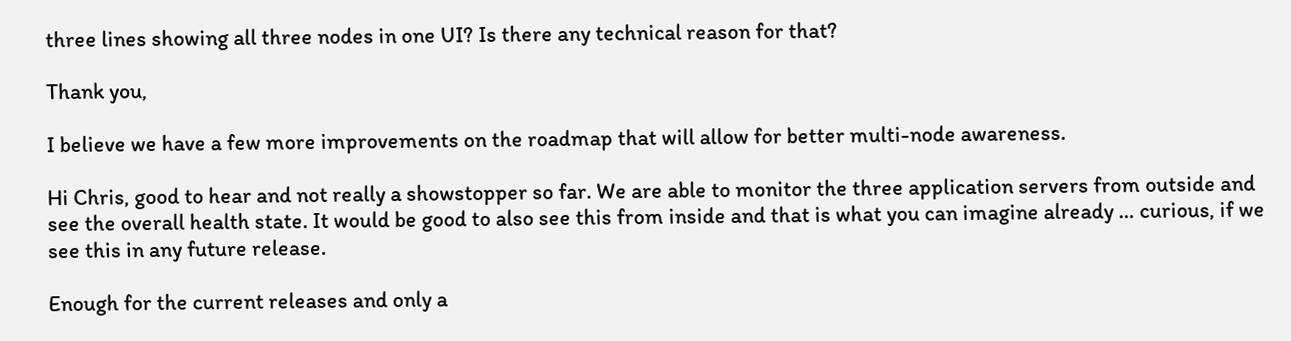three lines showing all three nodes in one UI? Is there any technical reason for that?

Thank you,

I believe we have a few more improvements on the roadmap that will allow for better multi-node awareness.

Hi Chris, good to hear and not really a showstopper so far. We are able to monitor the three application servers from outside and see the overall health state. It would be good to also see this from inside and that is what you can imagine already … curious, if we see this in any future release.

Enough for the current releases and only a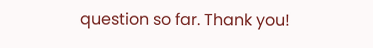question so far. Thank you!